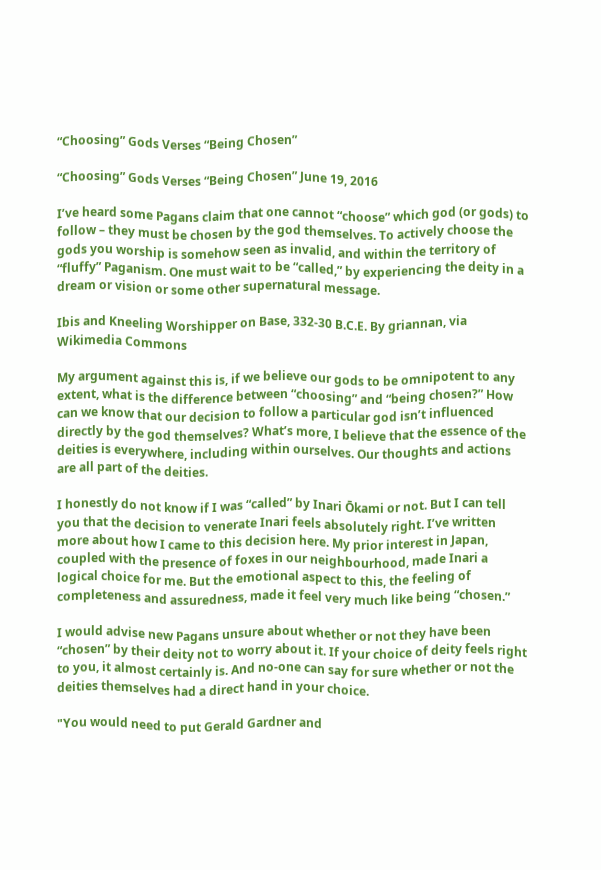“Choosing” Gods Verses “Being Chosen”

“Choosing” Gods Verses “Being Chosen” June 19, 2016

I’ve heard some Pagans claim that one cannot “choose” which god (or gods) to follow – they must be chosen by the god themselves. To actively choose the gods you worship is somehow seen as invalid, and within the territory of “fluffy” Paganism. One must wait to be “called,” by experiencing the deity in a dream or vision or some other supernatural message.

Ibis and Kneeling Worshipper on Base, 332-30 B.C.E. By griannan, via Wikimedia Commons

My argument against this is, if we believe our gods to be omnipotent to any extent, what is the difference between “choosing” and “being chosen?” How can we know that our decision to follow a particular god isn’t influenced directly by the god themselves? What’s more, I believe that the essence of the deities is everywhere, including within ourselves. Our thoughts and actions are all part of the deities.

I honestly do not know if I was “called” by Inari Ōkami or not. But I can tell you that the decision to venerate Inari feels absolutely right. I’ve written more about how I came to this decision here. My prior interest in Japan, coupled with the presence of foxes in our neighbourhood, made Inari a logical choice for me. But the emotional aspect to this, the feeling of completeness and assuredness, made it feel very much like being “chosen.”

I would advise new Pagans unsure about whether or not they have been “chosen” by their deity not to worry about it. If your choice of deity feels right to you, it almost certainly is. And no-one can say for sure whether or not the deities themselves had a direct hand in your choice.

"You would need to put Gerald Gardner and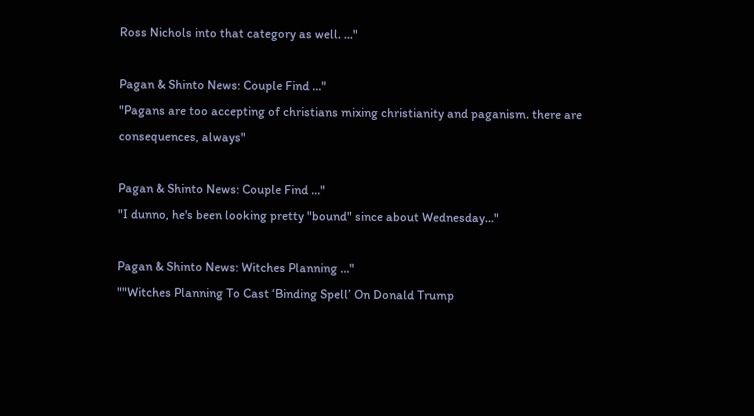Ross Nichols into that category as well. ..."

Pagan & Shinto News: Couple Find ..."
"Pagans are too accepting of christians mixing christianity and paganism. there are consequences, always"

Pagan & Shinto News: Couple Find ..."
"I dunno, he's been looking pretty "bound" since about Wednesday..."

Pagan & Shinto News: Witches Planning ..."
""Witches Planning To Cast ‘Binding Spell’ On Donald Trump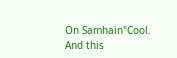On Samhain"Cool. And this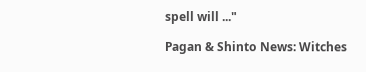spell will ..."

Pagan & Shinto News: Witches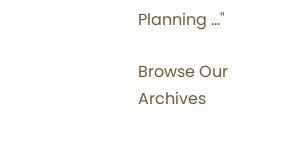Planning ..."

Browse Our Archives